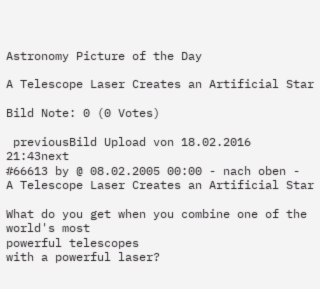Astronomy Picture of the Day

A Telescope Laser Creates an Artificial Star

Bild Note: 0 (0 Votes)

 previousBild Upload von 18.02.2016 21:43next
#66613 by @ 08.02.2005 00:00 - nach oben -
A Telescope Laser Creates an Artificial Star

What do you get when you combine one of the world's most
powerful telescopes
with a powerful laser?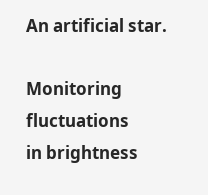An artificial star.

Monitoring fluctuations
in brightness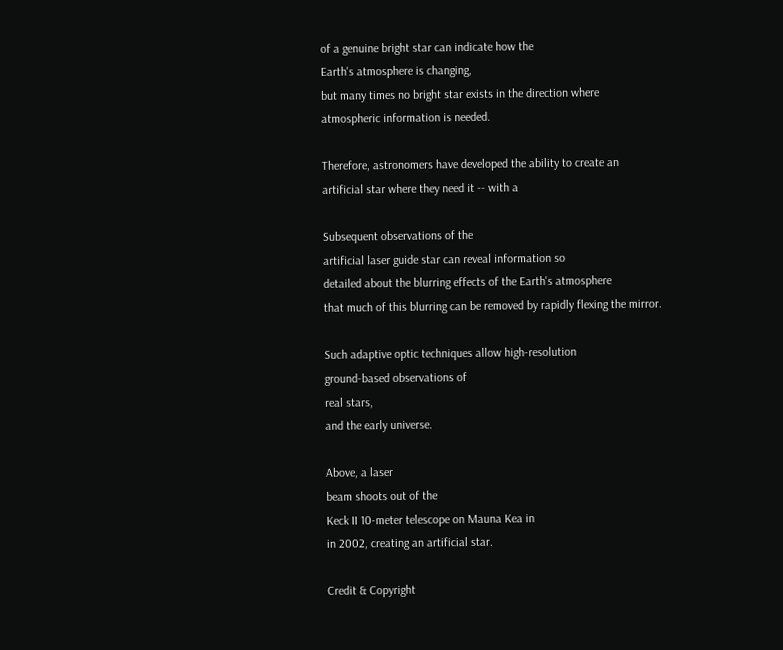of a genuine bright star can indicate how the
Earth's atmosphere is changing,
but many times no bright star exists in the direction where
atmospheric information is needed.

Therefore, astronomers have developed the ability to create an
artificial star where they need it -- with a

Subsequent observations of the
artificial laser guide star can reveal information so
detailed about the blurring effects of the Earth's atmosphere
that much of this blurring can be removed by rapidly flexing the mirror.

Such adaptive optic techniques allow high-resolution
ground-based observations of
real stars,
and the early universe.

Above, a laser
beam shoots out of the
Keck II 10-meter telescope on Mauna Kea in
in 2002, creating an artificial star.

Credit & Copyright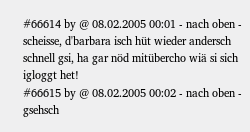#66614 by @ 08.02.2005 00:01 - nach oben -
scheisse, d'barbara isch hüt wieder andersch schnell gsi, ha gar nöd mitübercho wiä si sich igloggt het!
#66615 by @ 08.02.2005 00:02 - nach oben -
gsehsch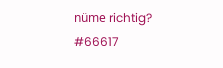nüme richtig?
#66617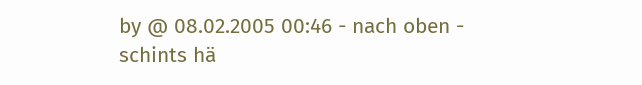by @ 08.02.2005 00:46 - nach oben -
schints hä